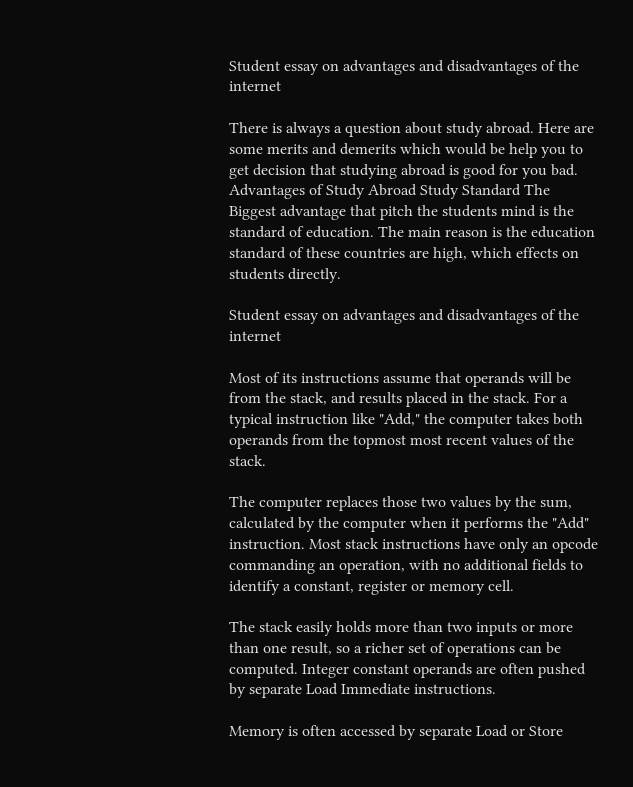Student essay on advantages and disadvantages of the internet

There is always a question about study abroad. Here are some merits and demerits which would be help you to get decision that studying abroad is good for you bad. Advantages of Study Abroad Study Standard The Biggest advantage that pitch the students mind is the standard of education. The main reason is the education standard of these countries are high, which effects on students directly.

Student essay on advantages and disadvantages of the internet

Most of its instructions assume that operands will be from the stack, and results placed in the stack. For a typical instruction like "Add," the computer takes both operands from the topmost most recent values of the stack.

The computer replaces those two values by the sum, calculated by the computer when it performs the "Add" instruction. Most stack instructions have only an opcode commanding an operation, with no additional fields to identify a constant, register or memory cell.

The stack easily holds more than two inputs or more than one result, so a richer set of operations can be computed. Integer constant operands are often pushed by separate Load Immediate instructions.

Memory is often accessed by separate Load or Store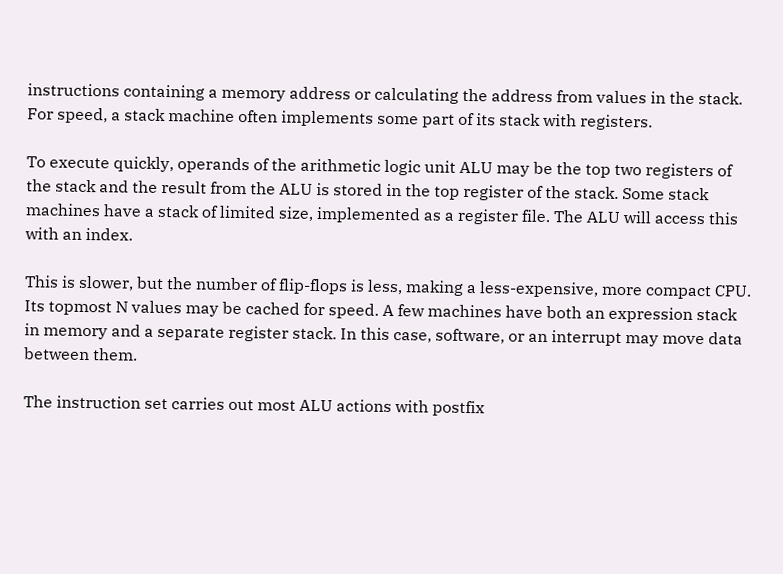instructions containing a memory address or calculating the address from values in the stack. For speed, a stack machine often implements some part of its stack with registers.

To execute quickly, operands of the arithmetic logic unit ALU may be the top two registers of the stack and the result from the ALU is stored in the top register of the stack. Some stack machines have a stack of limited size, implemented as a register file. The ALU will access this with an index.

This is slower, but the number of flip-flops is less, making a less-expensive, more compact CPU. Its topmost N values may be cached for speed. A few machines have both an expression stack in memory and a separate register stack. In this case, software, or an interrupt may move data between them.

The instruction set carries out most ALU actions with postfix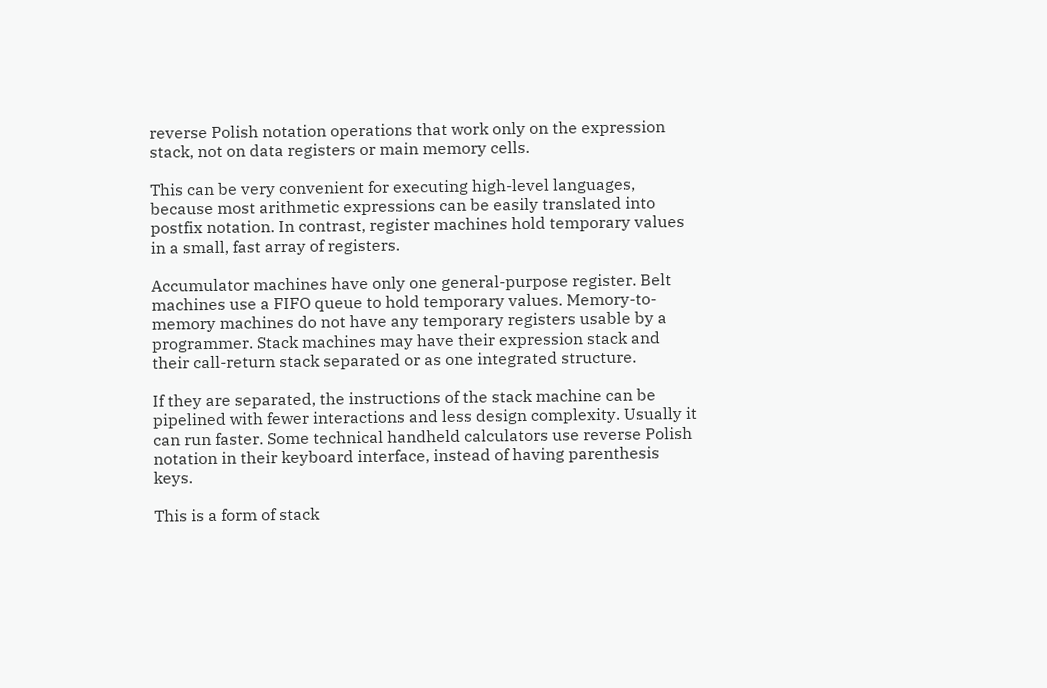reverse Polish notation operations that work only on the expression stack, not on data registers or main memory cells.

This can be very convenient for executing high-level languages, because most arithmetic expressions can be easily translated into postfix notation. In contrast, register machines hold temporary values in a small, fast array of registers.

Accumulator machines have only one general-purpose register. Belt machines use a FIFO queue to hold temporary values. Memory-to-memory machines do not have any temporary registers usable by a programmer. Stack machines may have their expression stack and their call-return stack separated or as one integrated structure.

If they are separated, the instructions of the stack machine can be pipelined with fewer interactions and less design complexity. Usually it can run faster. Some technical handheld calculators use reverse Polish notation in their keyboard interface, instead of having parenthesis keys.

This is a form of stack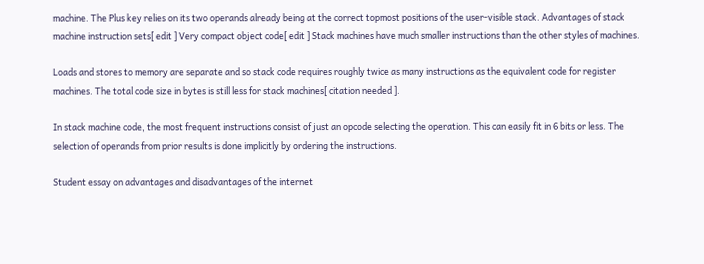machine. The Plus key relies on its two operands already being at the correct topmost positions of the user-visible stack. Advantages of stack machine instruction sets[ edit ] Very compact object code[ edit ] Stack machines have much smaller instructions than the other styles of machines.

Loads and stores to memory are separate and so stack code requires roughly twice as many instructions as the equivalent code for register machines. The total code size in bytes is still less for stack machines[ citation needed ].

In stack machine code, the most frequent instructions consist of just an opcode selecting the operation. This can easily fit in 6 bits or less. The selection of operands from prior results is done implicitly by ordering the instructions.

Student essay on advantages and disadvantages of the internet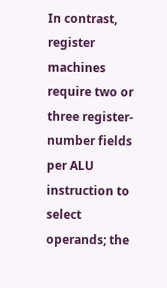In contrast, register machines require two or three register-number fields per ALU instruction to select operands; the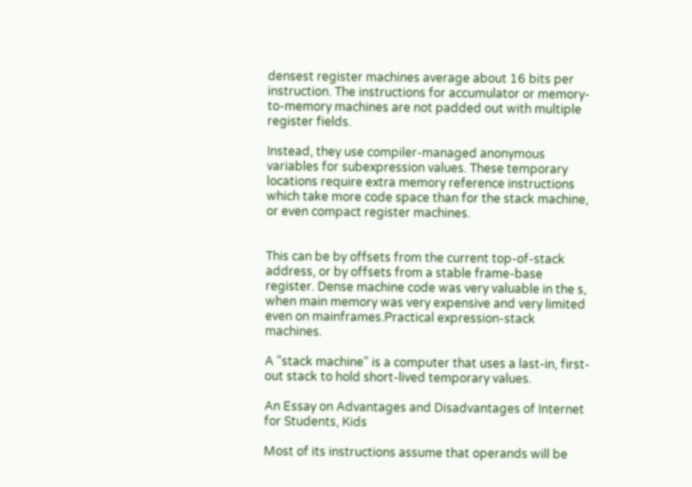densest register machines average about 16 bits per instruction. The instructions for accumulator or memory-to-memory machines are not padded out with multiple register fields.

Instead, they use compiler-managed anonymous variables for subexpression values. These temporary locations require extra memory reference instructions which take more code space than for the stack machine, or even compact register machines.


This can be by offsets from the current top-of-stack address, or by offsets from a stable frame-base register. Dense machine code was very valuable in the s, when main memory was very expensive and very limited even on mainframes.Practical expression-stack machines.

A "stack machine" is a computer that uses a last-in, first-out stack to hold short-lived temporary values.

An Essay on Advantages and Disadvantages of Internet for Students, Kids

Most of its instructions assume that operands will be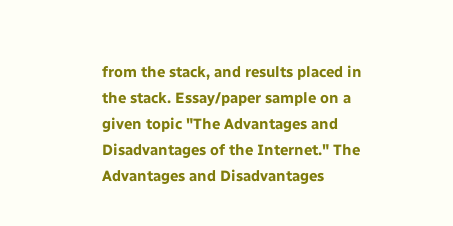from the stack, and results placed in the stack. Essay/paper sample on a given topic "The Advantages and Disadvantages of the Internet." The Advantages and Disadvantages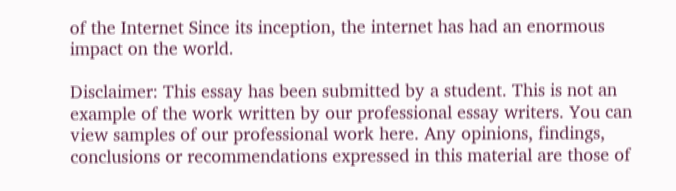of the Internet Since its inception, the internet has had an enormous impact on the world.

Disclaimer: This essay has been submitted by a student. This is not an example of the work written by our professional essay writers. You can view samples of our professional work here. Any opinions, findings, conclusions or recommendations expressed in this material are those of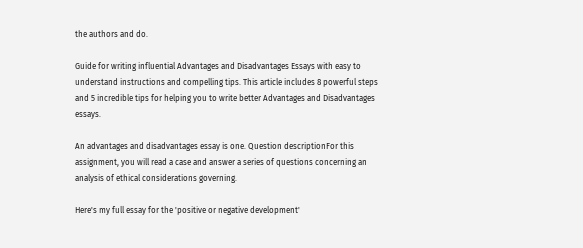the authors and do.

Guide for writing influential Advantages and Disadvantages Essays with easy to understand instructions and compelling tips. This article includes 8 powerful steps and 5 incredible tips for helping you to write better Advantages and Disadvantages essays.

An advantages and disadvantages essay is one. Question descriptionFor this assignment, you will read a case and answer a series of questions concerning an analysis of ethical considerations governing.

Here's my full essay for the 'positive or negative development'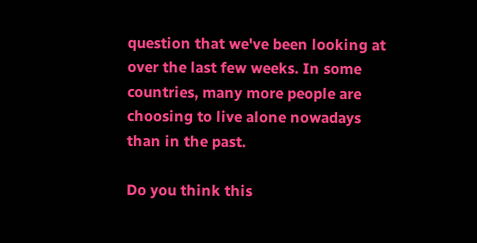question that we've been looking at over the last few weeks. In some countries, many more people are choosing to live alone nowadays than in the past.

Do you think this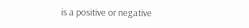is a positive or negative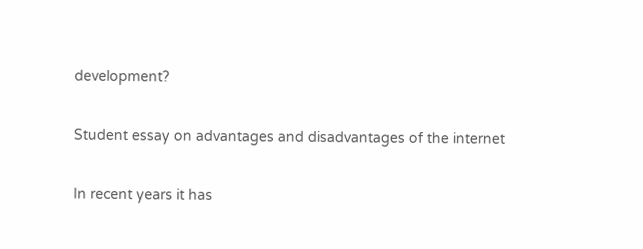development?

Student essay on advantages and disadvantages of the internet

In recent years it has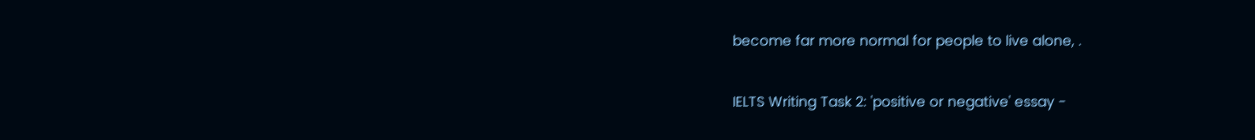become far more normal for people to live alone, .

IELTS Writing Task 2: 'positive or negative' essay -